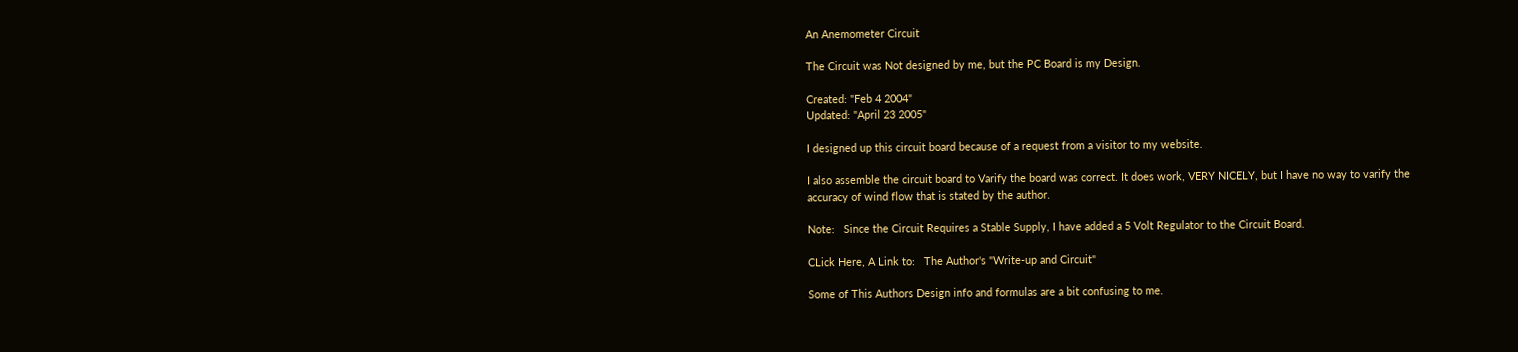An Anemometer Circuit

The Circuit was Not designed by me, but the PC Board is my Design.

Created: "Feb 4 2004"
Updated: "April 23 2005"

I designed up this circuit board because of a request from a visitor to my website.

I also assemble the circuit board to Varify the board was correct. It does work, VERY NICELY, but I have no way to varify the accuracy of wind flow that is stated by the author.

Note:   Since the Circuit Requires a Stable Supply, I have added a 5 Volt Regulator to the Circuit Board.

CLick Here, A Link to:   The Author's "Write-up and Circuit"

Some of This Authors Design info and formulas are a bit confusing to me.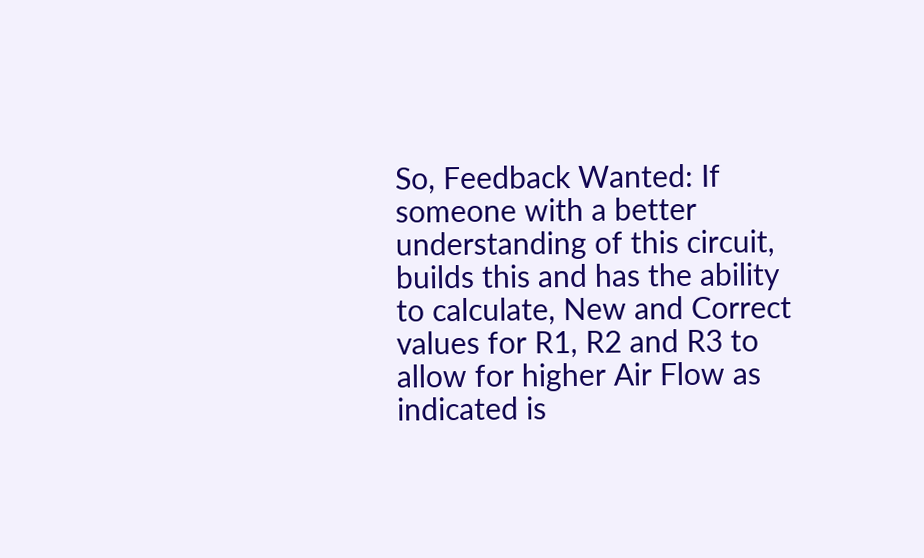So, Feedback Wanted: If someone with a better understanding of this circuit, builds this and has the ability to calculate, New and Correct values for R1, R2 and R3 to allow for higher Air Flow as indicated is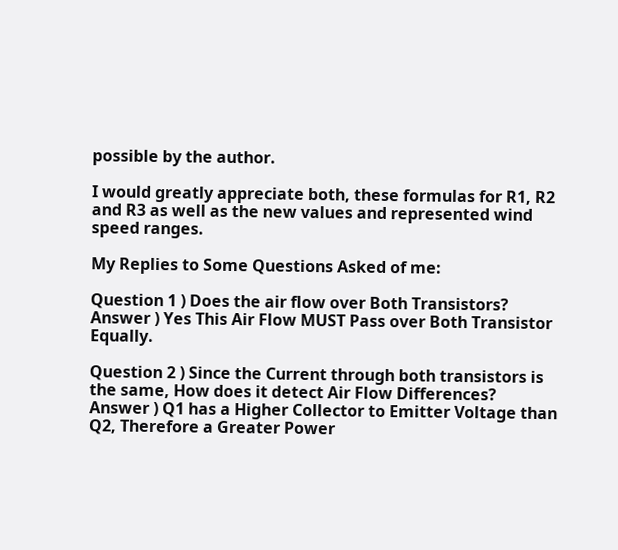possible by the author.

I would greatly appreciate both, these formulas for R1, R2 and R3 as well as the new values and represented wind speed ranges.

My Replies to Some Questions Asked of me:

Question 1 ) Does the air flow over Both Transistors?
Answer ) Yes This Air Flow MUST Pass over Both Transistor Equally.

Question 2 ) Since the Current through both transistors is the same, How does it detect Air Flow Differences?
Answer ) Q1 has a Higher Collector to Emitter Voltage than Q2, Therefore a Greater Power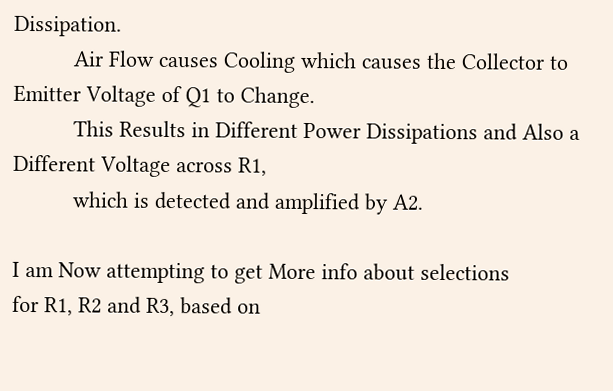Dissipation.
          Air Flow causes Cooling which causes the Collector to Emitter Voltage of Q1 to Change.
          This Results in Different Power Dissipations and Also a Different Voltage across R1,
          which is detected and amplified by A2.

I am Now attempting to get More info about selections
for R1, R2 and R3, based on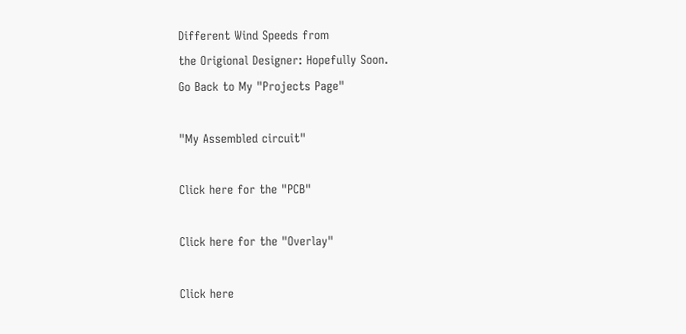Different Wind Speeds from
the Origional Designer: Hopefully Soon.
Go Back to My "Projects Page"

"My Assembled circuit"

Click here for the "PCB"

Click here for the "Overlay"

Click here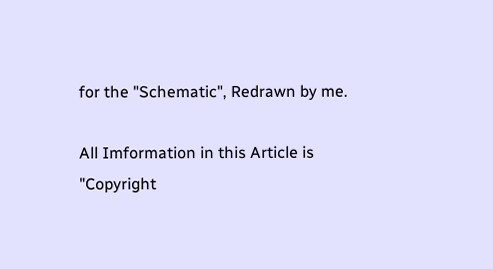for the "Schematic", Redrawn by me.

All Imformation in this Article is "Copyright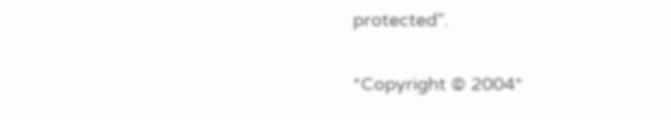protected".


*Copyright © 2004*